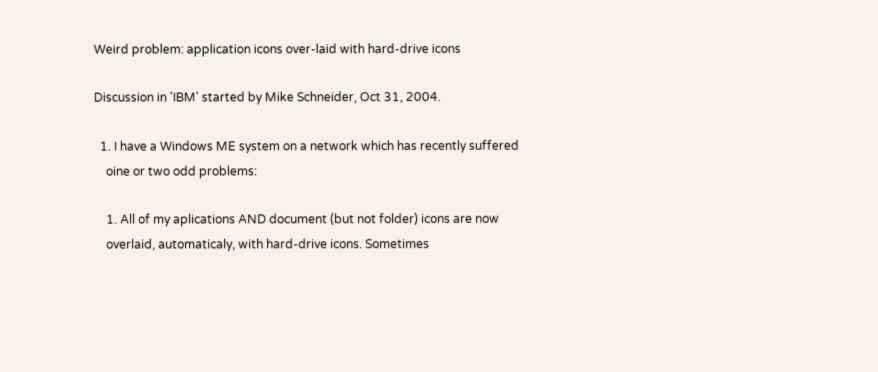Weird problem: application icons over-laid with hard-drive icons

Discussion in 'IBM' started by Mike Schneider, Oct 31, 2004.

  1. I have a Windows ME system on a network which has recently suffered
    oine or two odd problems:

    1. All of my aplications AND document (but not folder) icons are now
    overlaid, automaticaly, with hard-drive icons. Sometimes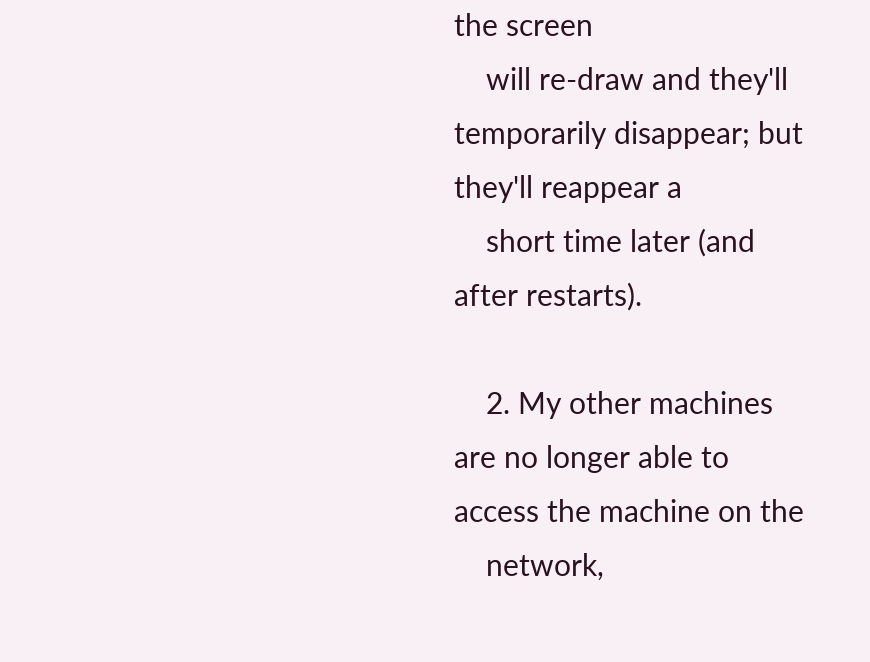the screen
    will re-draw and they'll temporarily disappear; but they'll reappear a
    short time later (and after restarts).

    2. My other machines are no longer able to access the machine on the
    network,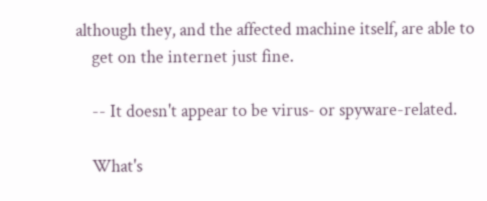although they, and the affected machine itself, are able to
    get on the internet just fine.

    -- It doesn't appear to be virus- or spyware-related.

    What's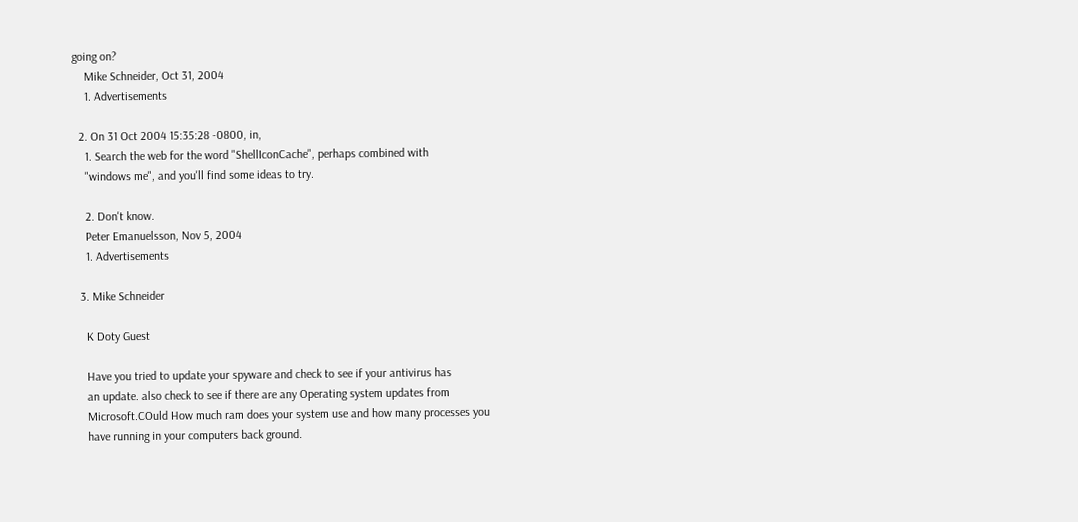going on?
    Mike Schneider, Oct 31, 2004
    1. Advertisements

  2. On 31 Oct 2004 15:35:28 -0800, in,
    1. Search the web for the word "ShellIconCache", perhaps combined with
    "windows me", and you'll find some ideas to try.

    2. Don't know.
    Peter Emanuelsson, Nov 5, 2004
    1. Advertisements

  3. Mike Schneider

    K Doty Guest

    Have you tried to update your spyware and check to see if your antivirus has
    an update. also check to see if there are any Operating system updates from
    Microsoft.COuld How much ram does your system use and how many processes you
    have running in your computers back ground.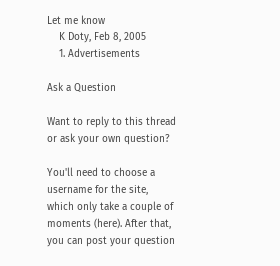Let me know
    K Doty, Feb 8, 2005
    1. Advertisements

Ask a Question

Want to reply to this thread or ask your own question?

You'll need to choose a username for the site, which only take a couple of moments (here). After that, you can post your question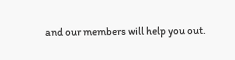and our members will help you out.